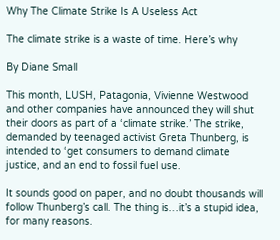Why The Climate Strike Is A Useless Act

The climate strike is a waste of time. Here’s why

By Diane Small

This month, LUSH, Patagonia, Vivienne Westwood and other companies have announced they will shut their doors as part of a ‘climate strike.’ The strike, demanded by teenaged activist Greta Thunberg, is intended to ‘get consumers to demand climate justice, and an end to fossil fuel use.

It sounds good on paper, and no doubt thousands will follow Thunberg’s call. The thing is…it’s a stupid idea, for many reasons.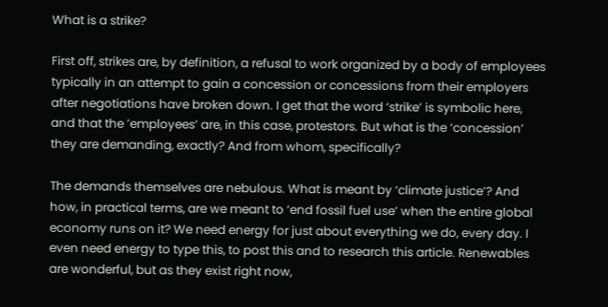What is a strike?

First off, strikes are, by definition, a refusal to work organized by a body of employees typically in an attempt to gain a concession or concessions from their employers after negotiations have broken down. I get that the word ‘strike’ is symbolic here, and that the ’employees’ are, in this case, protestors. But what is the ‘concession’ they are demanding, exactly? And from whom, specifically?

The demands themselves are nebulous. What is meant by ‘climate justice’? And how, in practical terms, are we meant to ‘end fossil fuel use’ when the entire global economy runs on it? We need energy for just about everything we do, every day. I even need energy to type this, to post this and to research this article. Renewables are wonderful, but as they exist right now,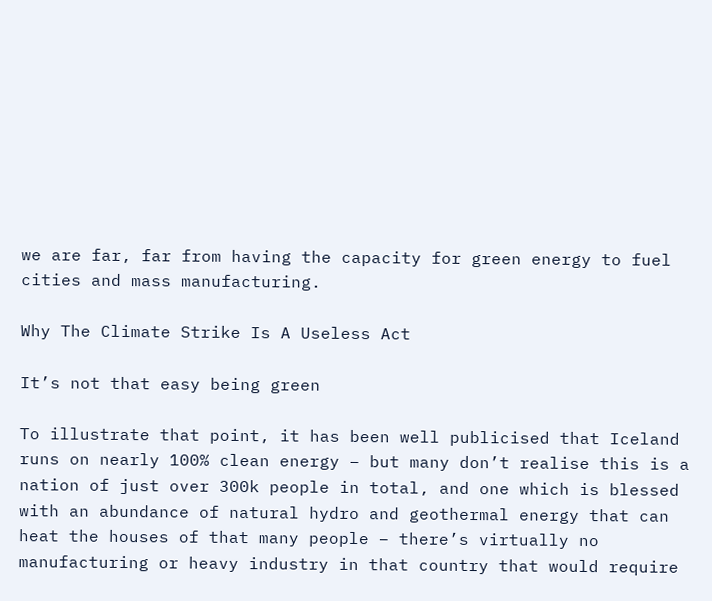we are far, far from having the capacity for green energy to fuel cities and mass manufacturing.

Why The Climate Strike Is A Useless Act

It’s not that easy being green

To illustrate that point, it has been well publicised that Iceland runs on nearly 100% clean energy – but many don’t realise this is a nation of just over 300k people in total, and one which is blessed with an abundance of natural hydro and geothermal energy that can heat the houses of that many people – there’s virtually no manufacturing or heavy industry in that country that would require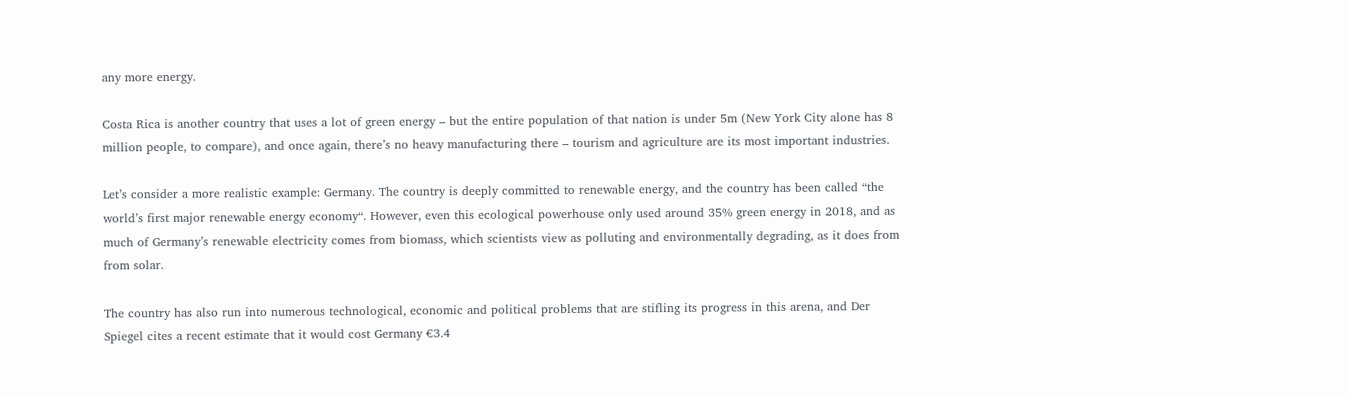any more energy.

Costa Rica is another country that uses a lot of green energy – but the entire population of that nation is under 5m (New York City alone has 8 million people, to compare), and once again, there’s no heavy manufacturing there – tourism and agriculture are its most important industries.

Let’s consider a more realistic example: Germany. The country is deeply committed to renewable energy, and the country has been called “the world’s first major renewable energy economy“. However, even this ecological powerhouse only used around 35% green energy in 2018, and as much of Germany’s renewable electricity comes from biomass, which scientists view as polluting and environmentally degrading, as it does from from solar.

The country has also run into numerous technological, economic and political problems that are stifling its progress in this arena, and Der Spiegel cites a recent estimate that it would cost Germany €3.4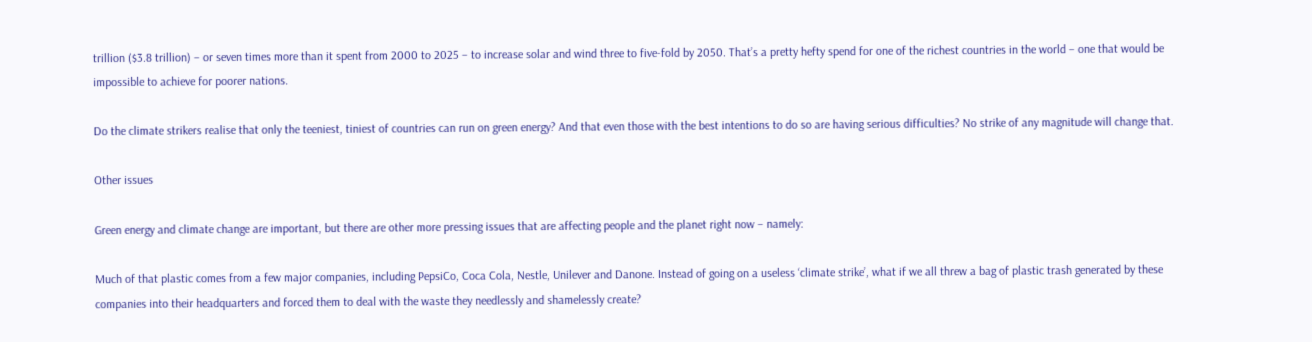trillion ($3.8 trillion) – or seven times more than it spent from 2000 to 2025 – to increase solar and wind three to five-fold by 2050. That’s a pretty hefty spend for one of the richest countries in the world – one that would be impossible to achieve for poorer nations.

Do the climate strikers realise that only the teeniest, tiniest of countries can run on green energy? And that even those with the best intentions to do so are having serious difficulties? No strike of any magnitude will change that.

Other issues

Green energy and climate change are important, but there are other more pressing issues that are affecting people and the planet right now – namely:

Much of that plastic comes from a few major companies, including PepsiCo, Coca Cola, Nestle, Unilever and Danone. Instead of going on a useless ‘climate strike’, what if we all threw a bag of plastic trash generated by these companies into their headquarters and forced them to deal with the waste they needlessly and shamelessly create?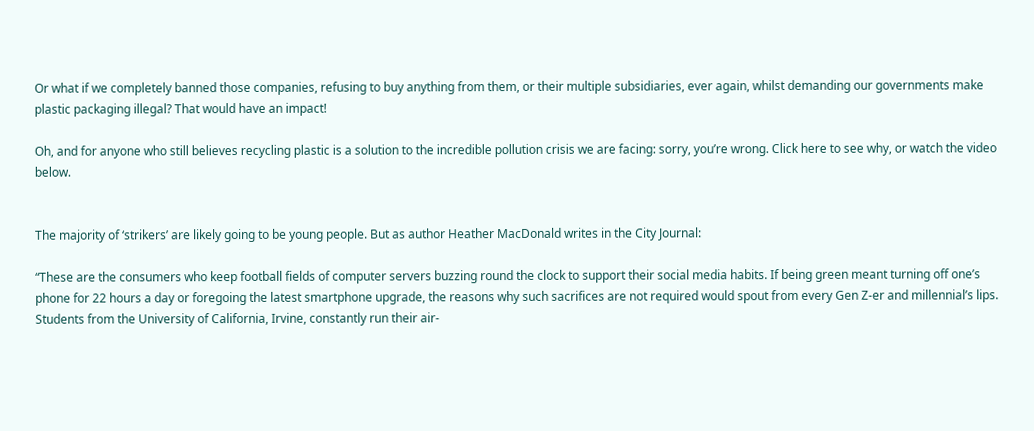Or what if we completely banned those companies, refusing to buy anything from them, or their multiple subsidiaries, ever again, whilst demanding our governments make plastic packaging illegal? That would have an impact!

Oh, and for anyone who still believes recycling plastic is a solution to the incredible pollution crisis we are facing: sorry, you’re wrong. Click here to see why, or watch the video below.


The majority of ‘strikers’ are likely going to be young people. But as author Heather MacDonald writes in the City Journal:

“These are the consumers who keep football fields of computer servers buzzing round the clock to support their social media habits. If being green meant turning off one’s phone for 22 hours a day or foregoing the latest smartphone upgrade, the reasons why such sacrifices are not required would spout from every Gen Z-er and millennial’s lips. Students from the University of California, Irvine, constantly run their air-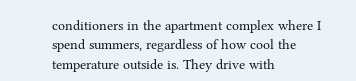conditioners in the apartment complex where I spend summers, regardless of how cool the temperature outside is. They drive with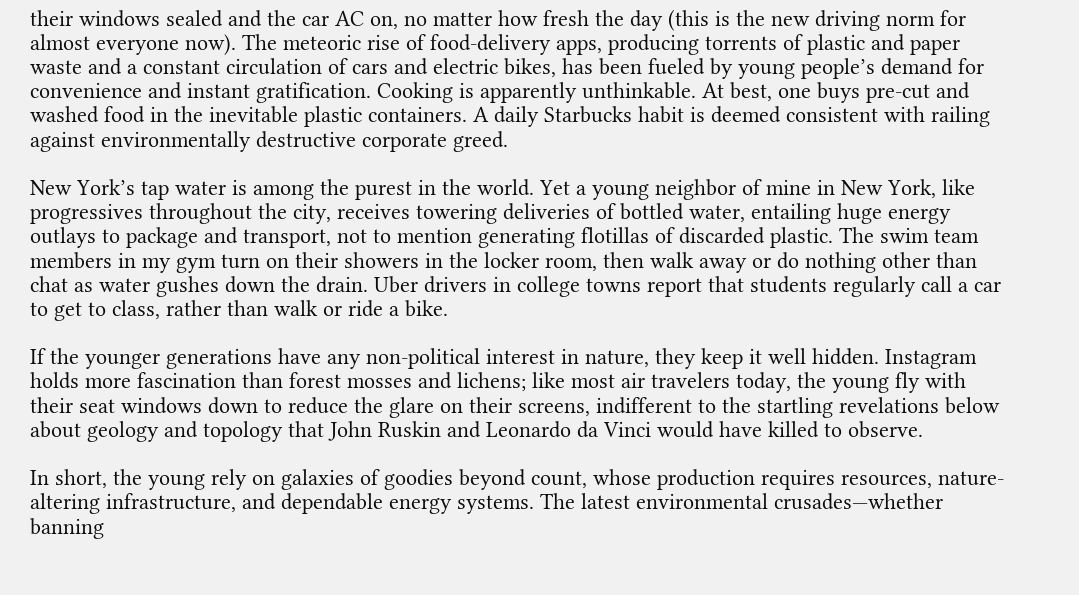their windows sealed and the car AC on, no matter how fresh the day (this is the new driving norm for almost everyone now). The meteoric rise of food-delivery apps, producing torrents of plastic and paper waste and a constant circulation of cars and electric bikes, has been fueled by young people’s demand for convenience and instant gratification. Cooking is apparently unthinkable. At best, one buys pre-cut and washed food in the inevitable plastic containers. A daily Starbucks habit is deemed consistent with railing against environmentally destructive corporate greed.

New York’s tap water is among the purest in the world. Yet a young neighbor of mine in New York, like progressives throughout the city, receives towering deliveries of bottled water, entailing huge energy outlays to package and transport, not to mention generating flotillas of discarded plastic. The swim team members in my gym turn on their showers in the locker room, then walk away or do nothing other than chat as water gushes down the drain. Uber drivers in college towns report that students regularly call a car to get to class, rather than walk or ride a bike.

If the younger generations have any non-political interest in nature, they keep it well hidden. Instagram holds more fascination than forest mosses and lichens; like most air travelers today, the young fly with their seat windows down to reduce the glare on their screens, indifferent to the startling revelations below about geology and topology that John Ruskin and Leonardo da Vinci would have killed to observe.

In short, the young rely on galaxies of goodies beyond count, whose production requires resources, nature-altering infrastructure, and dependable energy systems. The latest environmental crusades—whether banning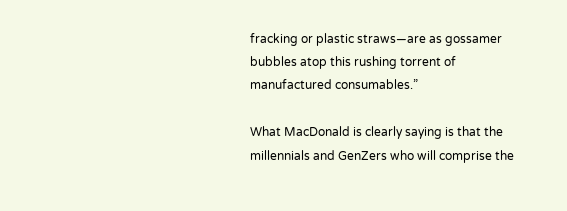fracking or plastic straws—are as gossamer bubbles atop this rushing torrent of manufactured consumables.”

What MacDonald is clearly saying is that the millennials and GenZers who will comprise the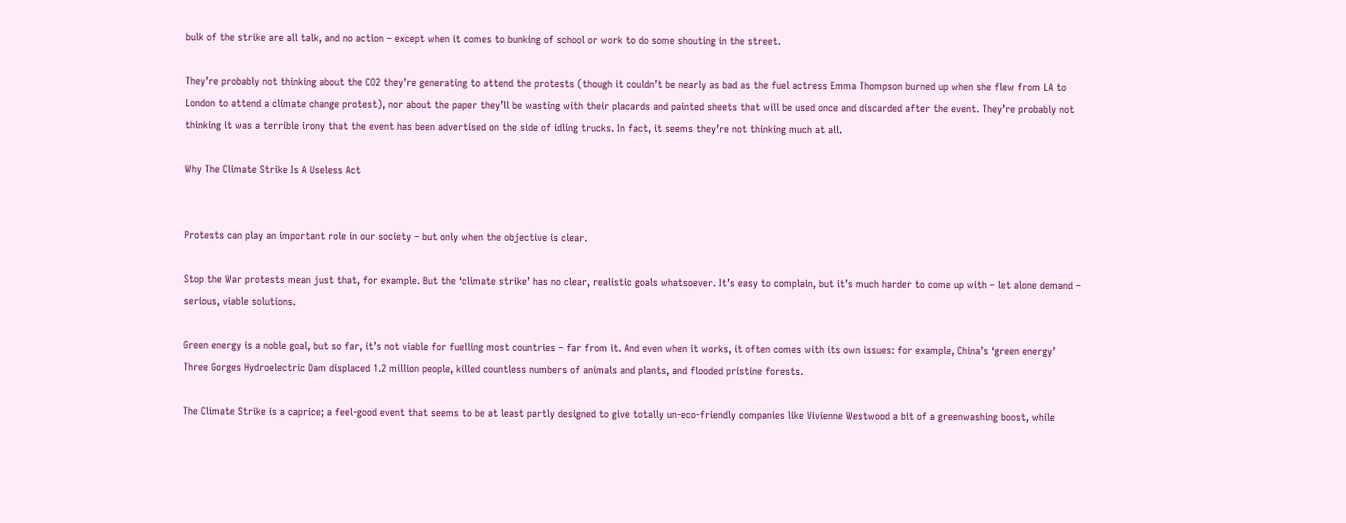bulk of the strike are all talk, and no action – except when it comes to bunking of school or work to do some shouting in the street.

They’re probably not thinking about the CO2 they’re generating to attend the protests (though it couldn’t be nearly as bad as the fuel actress Emma Thompson burned up when she flew from LA to London to attend a climate change protest), nor about the paper they’ll be wasting with their placards and painted sheets that will be used once and discarded after the event. They’re probably not thinking it was a terrible irony that the event has been advertised on the side of idling trucks. In fact, it seems they’re not thinking much at all.

Why The Climate Strike Is A Useless Act


Protests can play an important role in our society – but only when the objective is clear.

Stop the War protests mean just that, for example. But the ‘climate strike’ has no clear, realistic goals whatsoever. It’s easy to complain, but it’s much harder to come up with – let alone demand – serious, viable solutions.

Green energy is a noble goal, but so far, it’s not viable for fuelling most countries – far from it. And even when it works, it often comes with its own issues: for example, China’s ‘green energy’ Three Gorges Hydroelectric Dam displaced 1.2 million people, killed countless numbers of animals and plants, and flooded pristine forests.

The Climate Strike is a caprice; a feel-good event that seems to be at least partly designed to give totally un-eco-friendly companies like Vivienne Westwood a bit of a greenwashing boost, while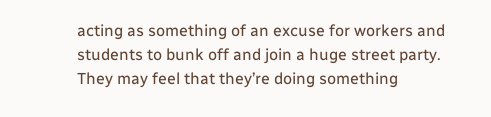acting as something of an excuse for workers and students to bunk off and join a huge street party. They may feel that they’re doing something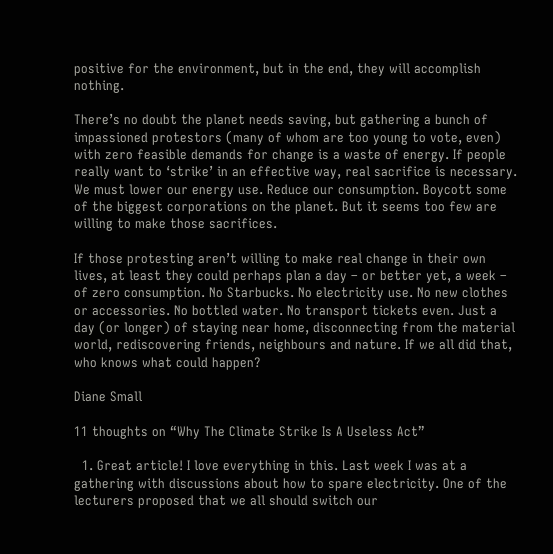positive for the environment, but in the end, they will accomplish nothing.

There’s no doubt the planet needs saving, but gathering a bunch of impassioned protestors (many of whom are too young to vote, even) with zero feasible demands for change is a waste of energy. If people really want to ‘strike’ in an effective way, real sacrifice is necessary. We must lower our energy use. Reduce our consumption. Boycott some of the biggest corporations on the planet. But it seems too few are willing to make those sacrifices.

If those protesting aren’t willing to make real change in their own lives, at least they could perhaps plan a day – or better yet, a week – of zero consumption. No Starbucks. No electricity use. No new clothes or accessories. No bottled water. No transport tickets even. Just a day (or longer) of staying near home, disconnecting from the material world, rediscovering friends, neighbours and nature. If we all did that, who knows what could happen?

Diane Small

11 thoughts on “Why The Climate Strike Is A Useless Act”

  1. Great article! I love everything in this. Last week I was at a gathering with discussions about how to spare electricity. One of the lecturers proposed that we all should switch our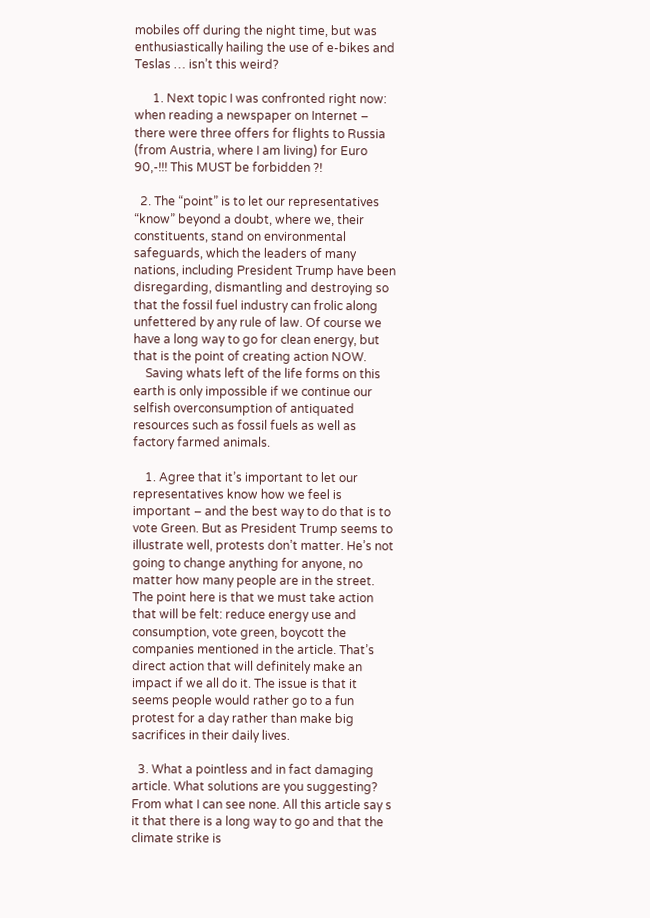mobiles off during the night time, but was enthusiastically hailing the use of e-bikes and Teslas … isn’t this weird?

      1. Next topic I was confronted right now: when reading a newspaper on Internet – there were three offers for flights to Russia (from Austria, where I am living) for Euro 90,-!!! This MUST be forbidden ?!

  2. The “point” is to let our representatives “know” beyond a doubt, where we, their constituents, stand on environmental safeguards, which the leaders of many nations, including President Trump have been disregarding, dismantling and destroying so that the fossil fuel industry can frolic along unfettered by any rule of law. Of course we have a long way to go for clean energy, but that is the point of creating action NOW.
    Saving whats left of the life forms on this earth is only impossible if we continue our selfish overconsumption of antiquated resources such as fossil fuels as well as factory farmed animals.

    1. Agree that it’s important to let our representatives know how we feel is important – and the best way to do that is to vote Green. But as President Trump seems to illustrate well, protests don’t matter. He’s not going to change anything for anyone, no matter how many people are in the street. The point here is that we must take action that will be felt: reduce energy use and consumption, vote green, boycott the companies mentioned in the article. That’s direct action that will definitely make an impact if we all do it. The issue is that it seems people would rather go to a fun protest for a day rather than make big sacrifices in their daily lives.

  3. What a pointless and in fact damaging article. What solutions are you suggesting? From what I can see none. All this article say s it that there is a long way to go and that the climate strike is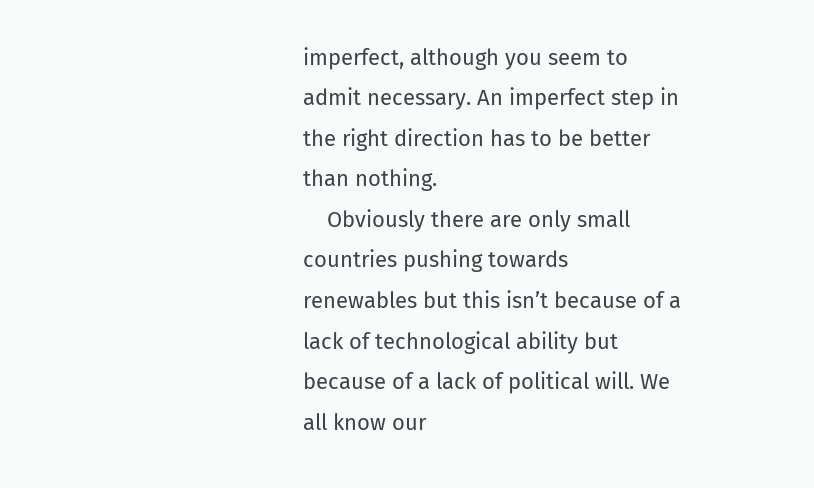imperfect, although you seem to admit necessary. An imperfect step in the right direction has to be better than nothing.
    Obviously there are only small countries pushing towards renewables but this isn’t because of a lack of technological ability but because of a lack of political will. We all know our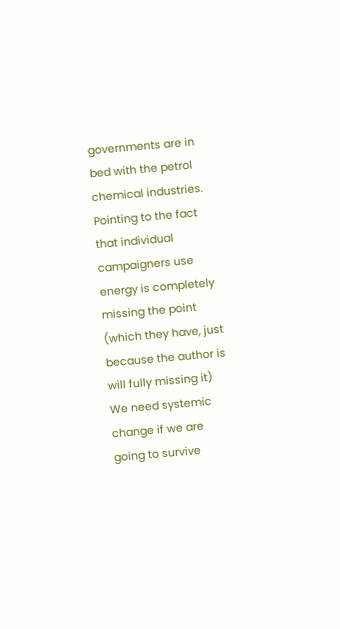governments are in bed with the petrol chemical industries. Pointing to the fact that individual campaigners use energy is completely missing the point (which they have, just because the author is will fully missing it) We need systemic change if we are going to survive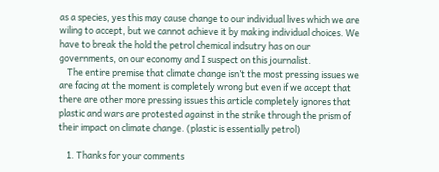as a species, yes this may cause change to our individual lives which we are wiling to accept, but we cannot achieve it by making individual choices. We have to break the hold the petrol chemical indsutry has on our governments, on our economy and I suspect on this journalist.
    The entire premise that climate change isn’t the most pressing issues we are facing at the moment is completely wrong but even if we accept that there are other more pressing issues this article completely ignores that plastic and wars are protested against in the strike through the prism of their impact on climate change. (plastic is essentially petrol)

    1. Thanks for your comments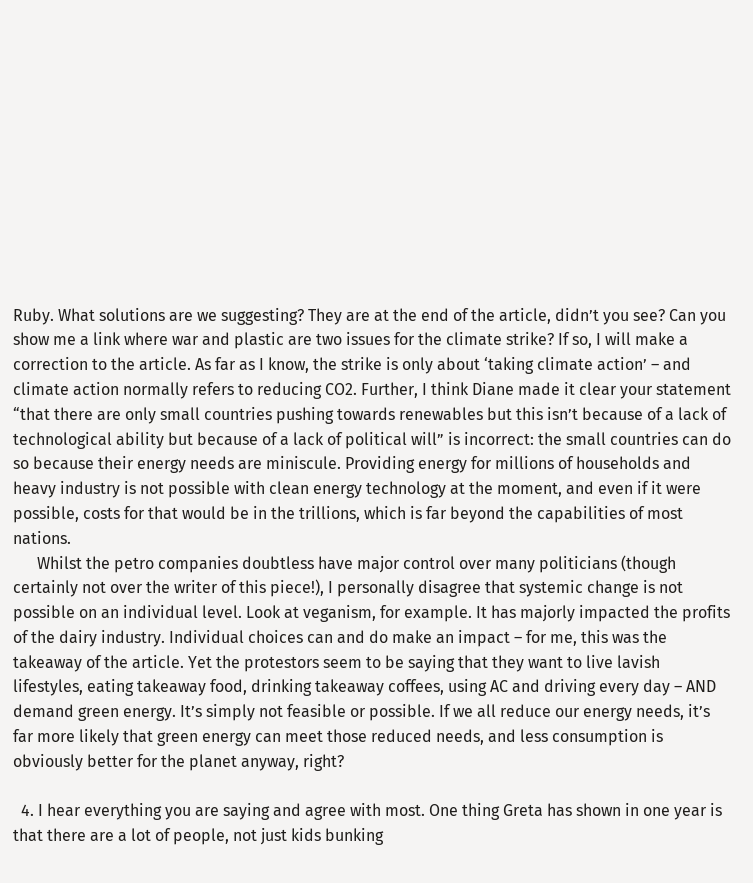Ruby. What solutions are we suggesting? They are at the end of the article, didn’t you see? Can you show me a link where war and plastic are two issues for the climate strike? If so, I will make a correction to the article. As far as I know, the strike is only about ‘taking climate action’ – and climate action normally refers to reducing CO2. Further, I think Diane made it clear your statement “that there are only small countries pushing towards renewables but this isn’t because of a lack of technological ability but because of a lack of political will” is incorrect: the small countries can do so because their energy needs are miniscule. Providing energy for millions of households and heavy industry is not possible with clean energy technology at the moment, and even if it were possible, costs for that would be in the trillions, which is far beyond the capabilities of most nations.
      Whilst the petro companies doubtless have major control over many politicians (though certainly not over the writer of this piece!), I personally disagree that systemic change is not possible on an individual level. Look at veganism, for example. It has majorly impacted the profits of the dairy industry. Individual choices can and do make an impact – for me, this was the takeaway of the article. Yet the protestors seem to be saying that they want to live lavish lifestyles, eating takeaway food, drinking takeaway coffees, using AC and driving every day – AND demand green energy. It’s simply not feasible or possible. If we all reduce our energy needs, it’s far more likely that green energy can meet those reduced needs, and less consumption is obviously better for the planet anyway, right?

  4. I hear everything you are saying and agree with most. One thing Greta has shown in one year is that there are a lot of people, not just kids bunking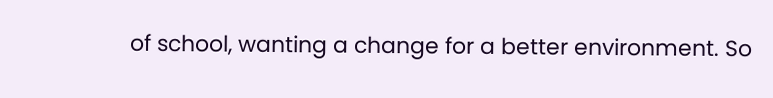of school, wanting a change for a better environment. So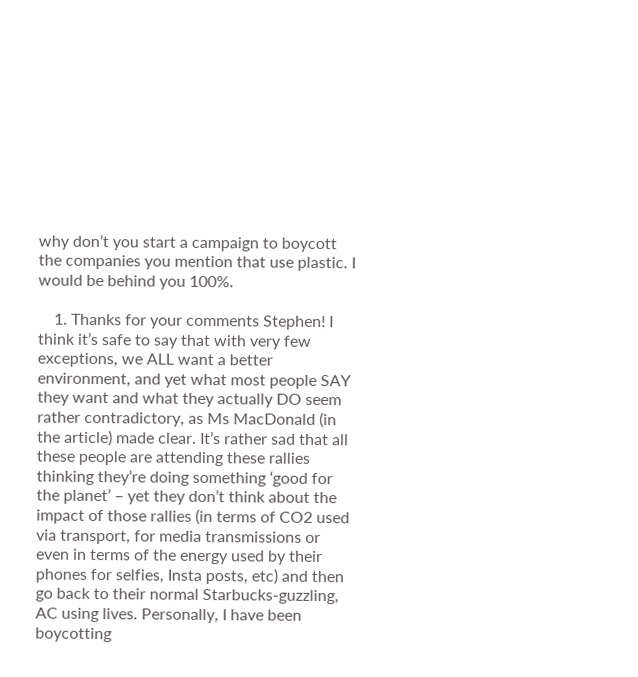why don’t you start a campaign to boycott the companies you mention that use plastic. I would be behind you 100%.

    1. Thanks for your comments Stephen! I think it’s safe to say that with very few exceptions, we ALL want a better environment, and yet what most people SAY they want and what they actually DO seem rather contradictory, as Ms MacDonald (in the article) made clear. It’s rather sad that all these people are attending these rallies thinking they’re doing something ‘good for the planet’ – yet they don’t think about the impact of those rallies (in terms of CO2 used via transport, for media transmissions or even in terms of the energy used by their phones for selfies, Insta posts, etc) and then go back to their normal Starbucks-guzzling, AC using lives. Personally, I have been boycotting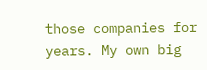those companies for years. My own big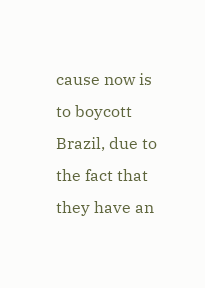cause now is to boycott Brazil, due to the fact that they have an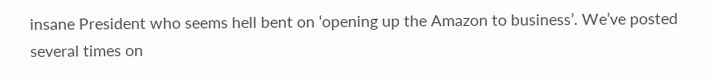insane President who seems hell bent on ‘opening up the Amazon to business’. We’ve posted several times on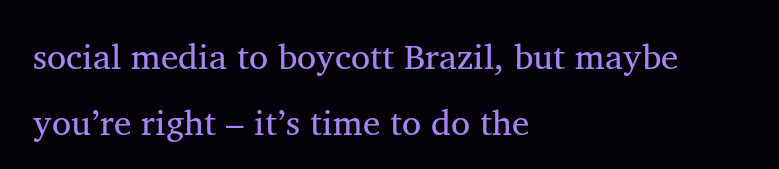social media to boycott Brazil, but maybe you’re right – it’s time to do the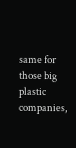same for those big plastic companies,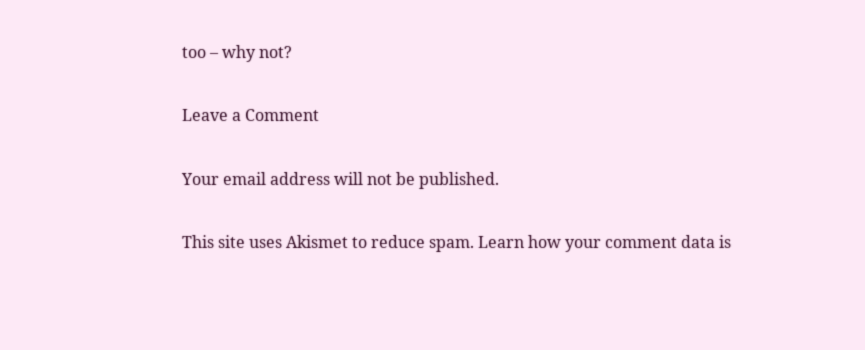too – why not?

Leave a Comment

Your email address will not be published.

This site uses Akismet to reduce spam. Learn how your comment data is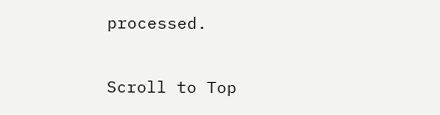processed.

Scroll to Top